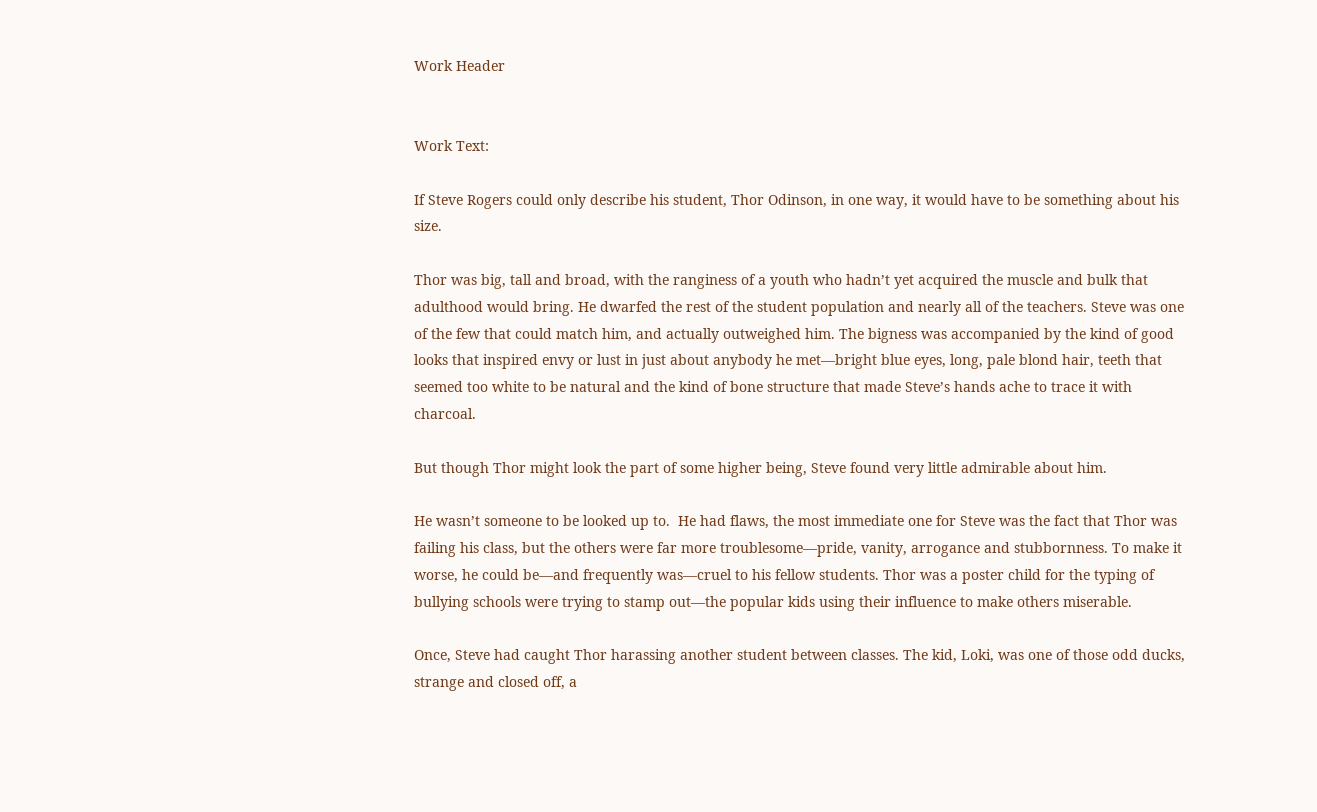Work Header


Work Text:

If Steve Rogers could only describe his student, Thor Odinson, in one way, it would have to be something about his size.

Thor was big, tall and broad, with the ranginess of a youth who hadn’t yet acquired the muscle and bulk that adulthood would bring. He dwarfed the rest of the student population and nearly all of the teachers. Steve was one of the few that could match him, and actually outweighed him. The bigness was accompanied by the kind of good looks that inspired envy or lust in just about anybody he met—bright blue eyes, long, pale blond hair, teeth that seemed too white to be natural and the kind of bone structure that made Steve’s hands ache to trace it with charcoal.

But though Thor might look the part of some higher being, Steve found very little admirable about him.

He wasn’t someone to be looked up to.  He had flaws, the most immediate one for Steve was the fact that Thor was failing his class, but the others were far more troublesome—pride, vanity, arrogance and stubbornness. To make it worse, he could be—and frequently was—cruel to his fellow students. Thor was a poster child for the typing of bullying schools were trying to stamp out—the popular kids using their influence to make others miserable.

Once, Steve had caught Thor harassing another student between classes. The kid, Loki, was one of those odd ducks, strange and closed off, a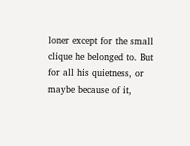loner except for the small clique he belonged to. But for all his quietness, or maybe because of it,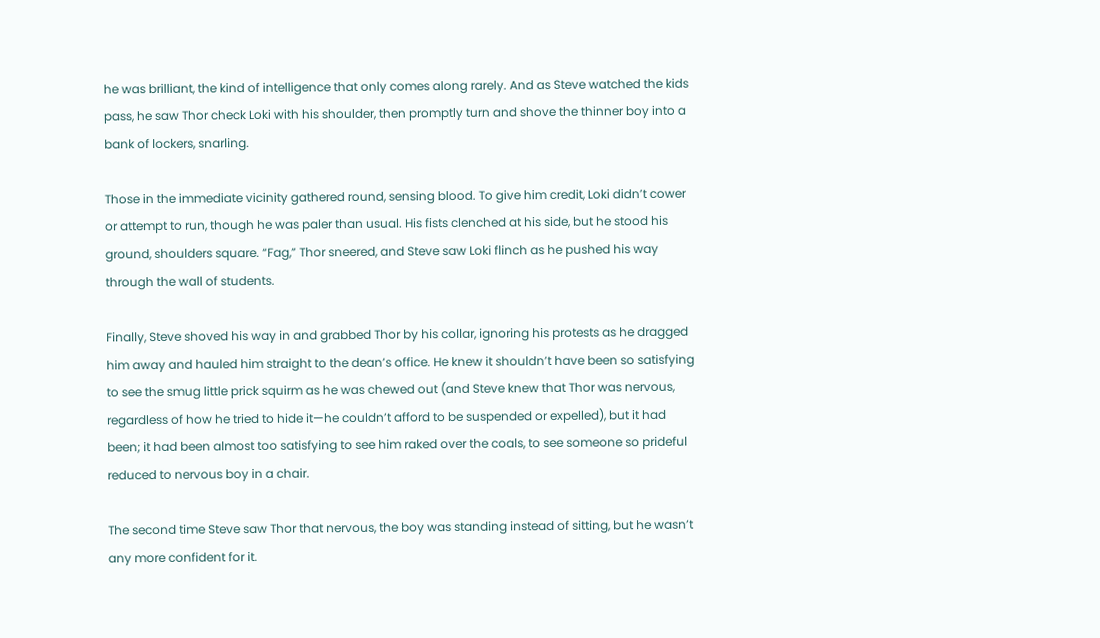he was brilliant, the kind of intelligence that only comes along rarely. And as Steve watched the kids pass, he saw Thor check Loki with his shoulder, then promptly turn and shove the thinner boy into a bank of lockers, snarling.

Those in the immediate vicinity gathered round, sensing blood. To give him credit, Loki didn’t cower or attempt to run, though he was paler than usual. His fists clenched at his side, but he stood his ground, shoulders square. “Fag,” Thor sneered, and Steve saw Loki flinch as he pushed his way through the wall of students.

Finally, Steve shoved his way in and grabbed Thor by his collar, ignoring his protests as he dragged him away and hauled him straight to the dean’s office. He knew it shouldn’t have been so satisfying to see the smug little prick squirm as he was chewed out (and Steve knew that Thor was nervous, regardless of how he tried to hide it—he couldn’t afford to be suspended or expelled), but it had been; it had been almost too satisfying to see him raked over the coals, to see someone so prideful reduced to nervous boy in a chair.

The second time Steve saw Thor that nervous, the boy was standing instead of sitting, but he wasn’t any more confident for it.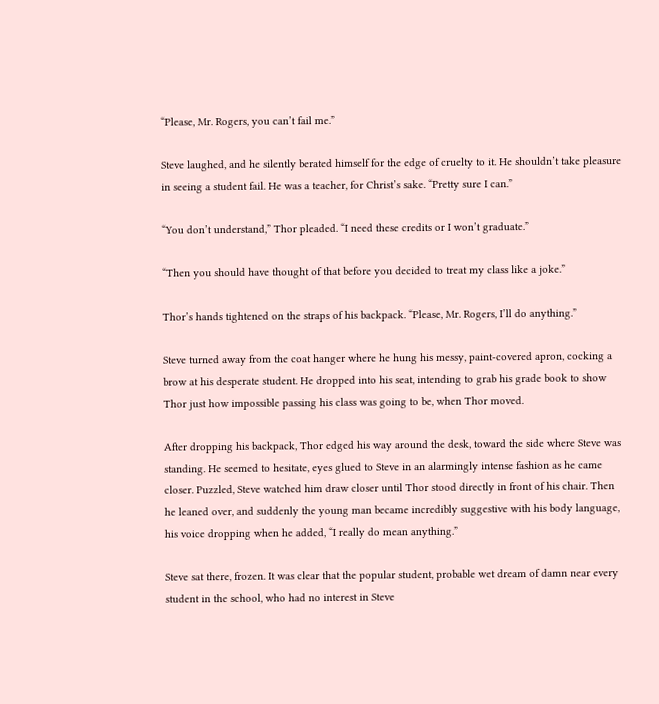“Please, Mr. Rogers, you can’t fail me.”

Steve laughed, and he silently berated himself for the edge of cruelty to it. He shouldn’t take pleasure in seeing a student fail. He was a teacher, for Christ’s sake. “Pretty sure I can.”

“You don’t understand,” Thor pleaded. “I need these credits or I won’t graduate.”

“Then you should have thought of that before you decided to treat my class like a joke.”

Thor’s hands tightened on the straps of his backpack. “Please, Mr. Rogers, I’ll do anything.”

Steve turned away from the coat hanger where he hung his messy, paint-covered apron, cocking a brow at his desperate student. He dropped into his seat, intending to grab his grade book to show Thor just how impossible passing his class was going to be, when Thor moved.

After dropping his backpack, Thor edged his way around the desk, toward the side where Steve was standing. He seemed to hesitate, eyes glued to Steve in an alarmingly intense fashion as he came closer. Puzzled, Steve watched him draw closer until Thor stood directly in front of his chair. Then he leaned over, and suddenly the young man became incredibly suggestive with his body language, his voice dropping when he added, “I really do mean anything.”

Steve sat there, frozen. It was clear that the popular student, probable wet dream of damn near every student in the school, who had no interest in Steve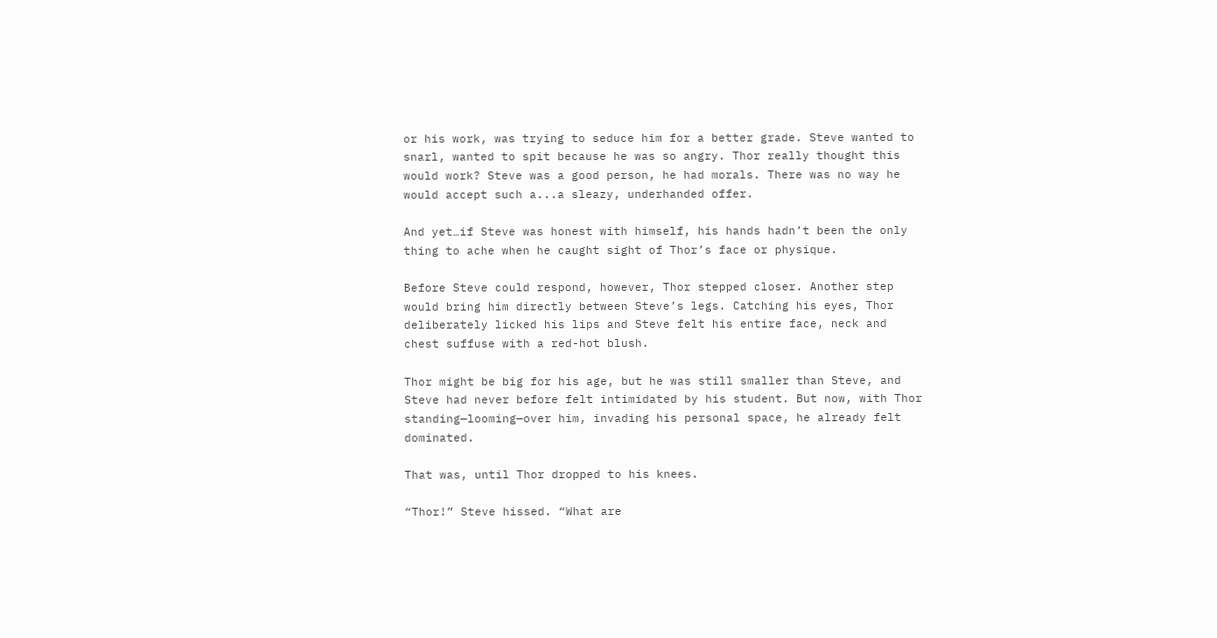or his work, was trying to seduce him for a better grade. Steve wanted to snarl, wanted to spit because he was so angry. Thor really thought this would work? Steve was a good person, he had morals. There was no way he would accept such a...a sleazy, underhanded offer.

And yet…if Steve was honest with himself, his hands hadn’t been the only thing to ache when he caught sight of Thor’s face or physique.

Before Steve could respond, however, Thor stepped closer. Another step would bring him directly between Steve’s legs. Catching his eyes, Thor deliberately licked his lips and Steve felt his entire face, neck and chest suffuse with a red-hot blush.

Thor might be big for his age, but he was still smaller than Steve, and Steve had never before felt intimidated by his student. But now, with Thor standing—looming—over him, invading his personal space, he already felt dominated.

That was, until Thor dropped to his knees.

“Thor!” Steve hissed. “What are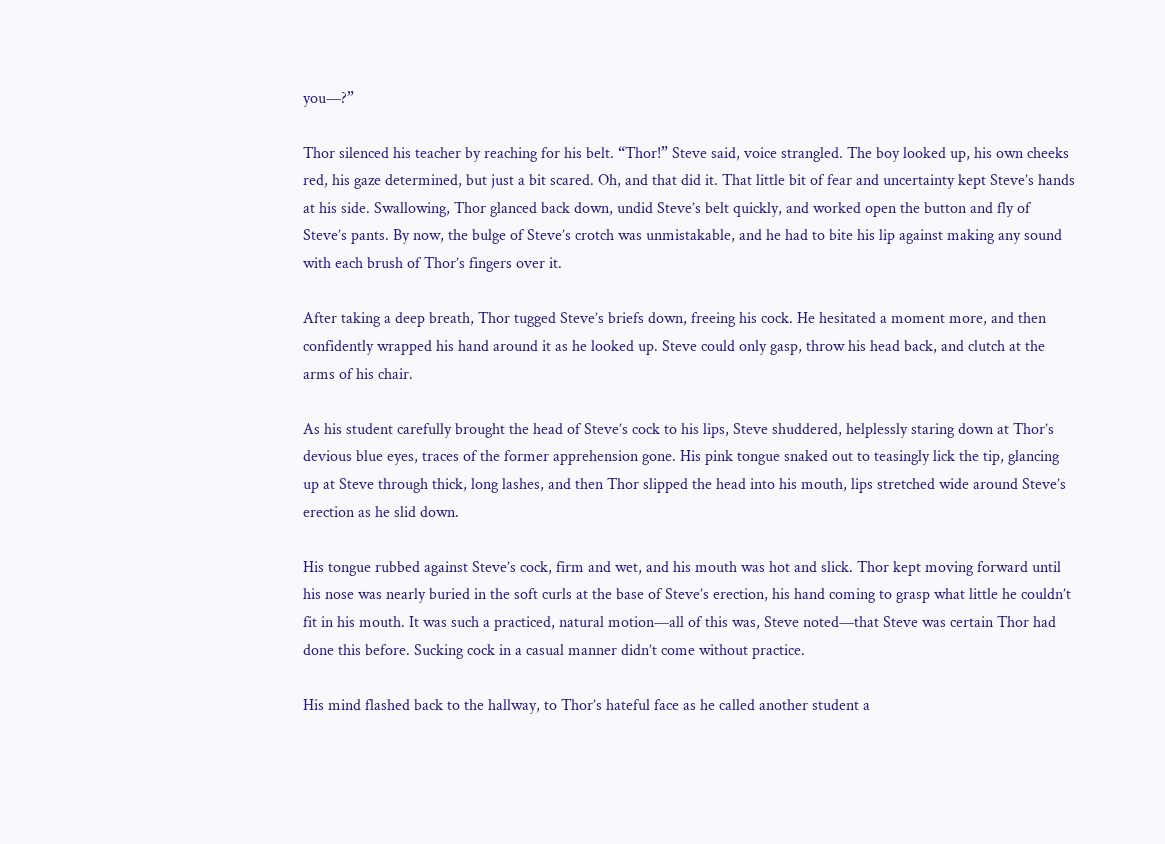you—?”

Thor silenced his teacher by reaching for his belt. “Thor!” Steve said, voice strangled. The boy looked up, his own cheeks red, his gaze determined, but just a bit scared. Oh, and that did it. That little bit of fear and uncertainty kept Steve’s hands at his side. Swallowing, Thor glanced back down, undid Steve’s belt quickly, and worked open the button and fly of Steve’s pants. By now, the bulge of Steve’s crotch was unmistakable, and he had to bite his lip against making any sound with each brush of Thor’s fingers over it.

After taking a deep breath, Thor tugged Steve’s briefs down, freeing his cock. He hesitated a moment more, and then confidently wrapped his hand around it as he looked up. Steve could only gasp, throw his head back, and clutch at the arms of his chair.

As his student carefully brought the head of Steve’s cock to his lips, Steve shuddered, helplessly staring down at Thor’s devious blue eyes, traces of the former apprehension gone. His pink tongue snaked out to teasingly lick the tip, glancing up at Steve through thick, long lashes, and then Thor slipped the head into his mouth, lips stretched wide around Steve’s erection as he slid down.

His tongue rubbed against Steve’s cock, firm and wet, and his mouth was hot and slick. Thor kept moving forward until his nose was nearly buried in the soft curls at the base of Steve’s erection, his hand coming to grasp what little he couldn’t fit in his mouth. It was such a practiced, natural motion—all of this was, Steve noted—that Steve was certain Thor had done this before. Sucking cock in a casual manner didn’t come without practice.

His mind flashed back to the hallway, to Thor’s hateful face as he called another student a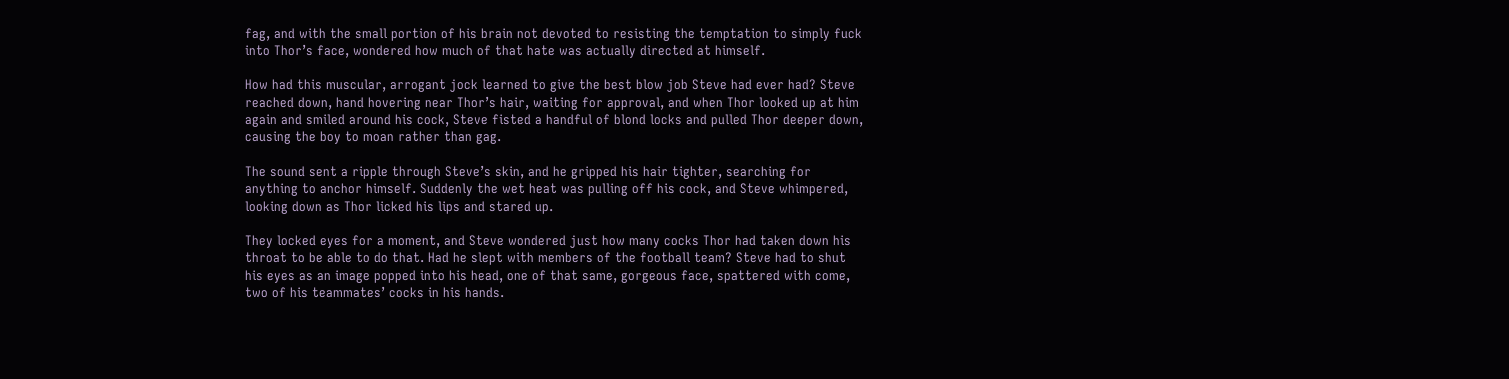fag, and with the small portion of his brain not devoted to resisting the temptation to simply fuck into Thor’s face, wondered how much of that hate was actually directed at himself.

How had this muscular, arrogant jock learned to give the best blow job Steve had ever had? Steve reached down, hand hovering near Thor’s hair, waiting for approval, and when Thor looked up at him again and smiled around his cock, Steve fisted a handful of blond locks and pulled Thor deeper down, causing the boy to moan rather than gag.

The sound sent a ripple through Steve’s skin, and he gripped his hair tighter, searching for anything to anchor himself. Suddenly the wet heat was pulling off his cock, and Steve whimpered, looking down as Thor licked his lips and stared up.

They locked eyes for a moment, and Steve wondered just how many cocks Thor had taken down his throat to be able to do that. Had he slept with members of the football team? Steve had to shut his eyes as an image popped into his head, one of that same, gorgeous face, spattered with come, two of his teammates’ cocks in his hands.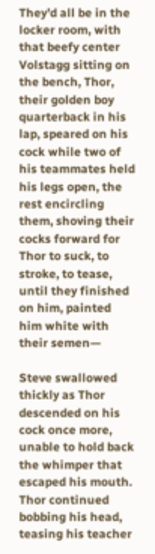They’d all be in the locker room, with that beefy center Volstagg sitting on the bench, Thor, their golden boy quarterback in his lap, speared on his cock while two of his teammates held his legs open, the rest encircling them, shoving their cocks forward for Thor to suck, to stroke, to tease, until they finished on him, painted him white with their semen—

Steve swallowed thickly as Thor descended on his cock once more, unable to hold back the whimper that escaped his mouth. Thor continued bobbing his head, teasing his teacher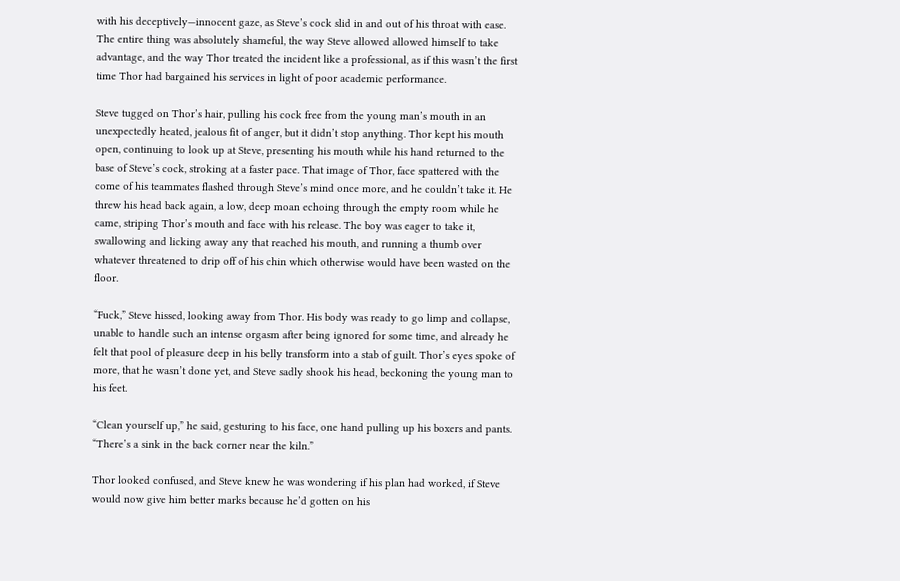with his deceptively—innocent gaze, as Steve’s cock slid in and out of his throat with ease. The entire thing was absolutely shameful, the way Steve allowed allowed himself to take advantage, and the way Thor treated the incident like a professional, as if this wasn’t the first time Thor had bargained his services in light of poor academic performance.

Steve tugged on Thor’s hair, pulling his cock free from the young man’s mouth in an unexpectedly heated, jealous fit of anger, but it didn’t stop anything. Thor kept his mouth open, continuing to look up at Steve, presenting his mouth while his hand returned to the base of Steve’s cock, stroking at a faster pace. That image of Thor, face spattered with the come of his teammates flashed through Steve’s mind once more, and he couldn’t take it. He threw his head back again, a low, deep moan echoing through the empty room while he came, striping Thor’s mouth and face with his release. The boy was eager to take it, swallowing and licking away any that reached his mouth, and running a thumb over whatever threatened to drip off of his chin which otherwise would have been wasted on the floor.

“Fuck,” Steve hissed, looking away from Thor. His body was ready to go limp and collapse, unable to handle such an intense orgasm after being ignored for some time, and already he felt that pool of pleasure deep in his belly transform into a stab of guilt. Thor’s eyes spoke of more, that he wasn’t done yet, and Steve sadly shook his head, beckoning the young man to his feet.

“Clean yourself up,” he said, gesturing to his face, one hand pulling up his boxers and pants. “There’s a sink in the back corner near the kiln.”

Thor looked confused, and Steve knew he was wondering if his plan had worked, if Steve would now give him better marks because he’d gotten on his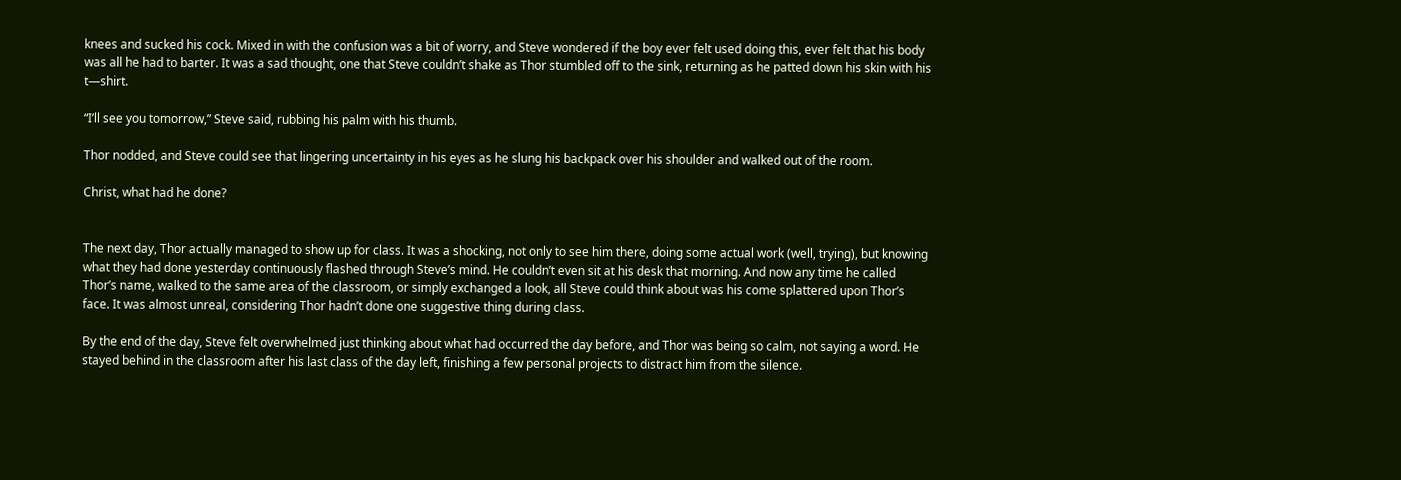knees and sucked his cock. Mixed in with the confusion was a bit of worry, and Steve wondered if the boy ever felt used doing this, ever felt that his body was all he had to barter. It was a sad thought, one that Steve couldn’t shake as Thor stumbled off to the sink, returning as he patted down his skin with his t—shirt.

“I’ll see you tomorrow,” Steve said, rubbing his palm with his thumb.

Thor nodded, and Steve could see that lingering uncertainty in his eyes as he slung his backpack over his shoulder and walked out of the room.

Christ, what had he done?


The next day, Thor actually managed to show up for class. It was a shocking, not only to see him there, doing some actual work (well, trying), but knowing what they had done yesterday continuously flashed through Steve’s mind. He couldn’t even sit at his desk that morning. And now any time he called Thor’s name, walked to the same area of the classroom, or simply exchanged a look, all Steve could think about was his come splattered upon Thor’s face. It was almost unreal, considering Thor hadn’t done one suggestive thing during class.

By the end of the day, Steve felt overwhelmed just thinking about what had occurred the day before, and Thor was being so calm, not saying a word. He stayed behind in the classroom after his last class of the day left, finishing a few personal projects to distract him from the silence.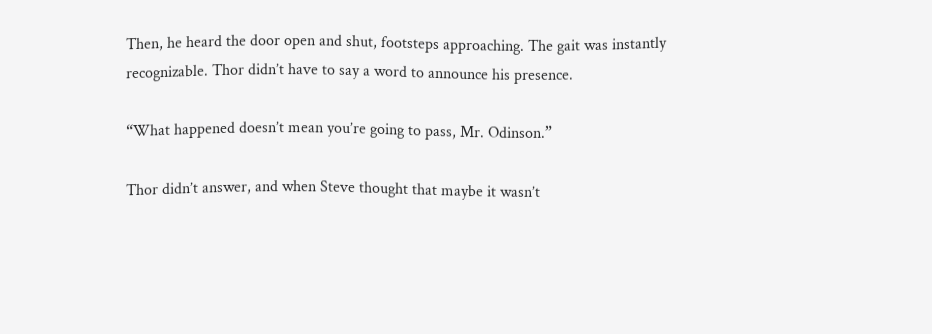Then, he heard the door open and shut, footsteps approaching. The gait was instantly recognizable. Thor didn’t have to say a word to announce his presence.

“What happened doesn’t mean you’re going to pass, Mr. Odinson.”

Thor didn’t answer, and when Steve thought that maybe it wasn’t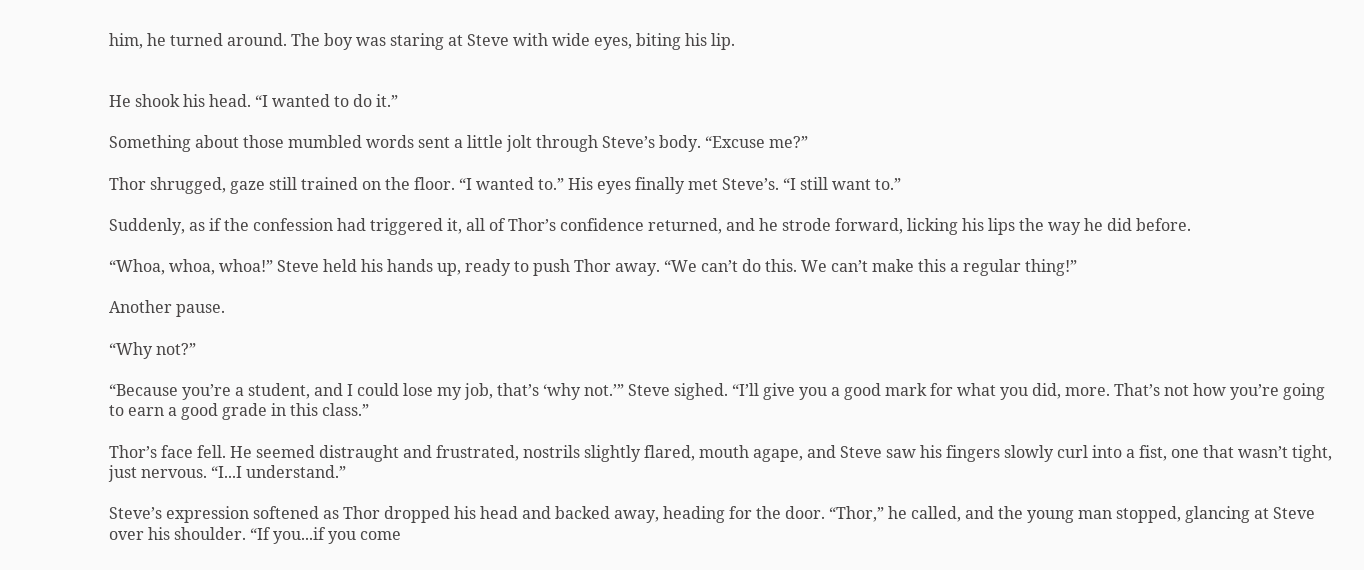him, he turned around. The boy was staring at Steve with wide eyes, biting his lip.


He shook his head. “I wanted to do it.”

Something about those mumbled words sent a little jolt through Steve’s body. “Excuse me?”

Thor shrugged, gaze still trained on the floor. “I wanted to.” His eyes finally met Steve’s. “I still want to.”

Suddenly, as if the confession had triggered it, all of Thor’s confidence returned, and he strode forward, licking his lips the way he did before.

“Whoa, whoa, whoa!” Steve held his hands up, ready to push Thor away. “We can’t do this. We can’t make this a regular thing!”

Another pause.

“Why not?”

“Because you’re a student, and I could lose my job, that’s ‘why not.’” Steve sighed. “I’ll give you a good mark for what you did, more. That’s not how you’re going to earn a good grade in this class.”

Thor’s face fell. He seemed distraught and frustrated, nostrils slightly flared, mouth agape, and Steve saw his fingers slowly curl into a fist, one that wasn’t tight, just nervous. “I...I understand.”

Steve’s expression softened as Thor dropped his head and backed away, heading for the door. “Thor,” he called, and the young man stopped, glancing at Steve over his shoulder. “If you...if you come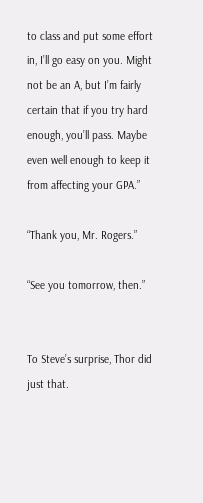to class and put some effort in, I’ll go easy on you. Might not be an A, but I’m fairly certain that if you try hard enough, you’ll pass. Maybe even well enough to keep it from affecting your GPA.”

“Thank you, Mr. Rogers.”

“See you tomorrow, then.”


To Steve’s surprise, Thor did just that.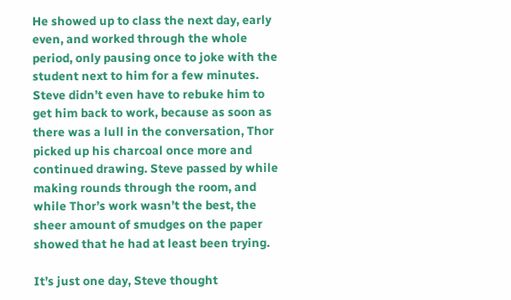He showed up to class the next day, early even, and worked through the whole period, only pausing once to joke with the student next to him for a few minutes. Steve didn’t even have to rebuke him to get him back to work, because as soon as there was a lull in the conversation, Thor picked up his charcoal once more and continued drawing. Steve passed by while making rounds through the room, and while Thor’s work wasn’t the best, the sheer amount of smudges on the paper showed that he had at least been trying.

It’s just one day, Steve thought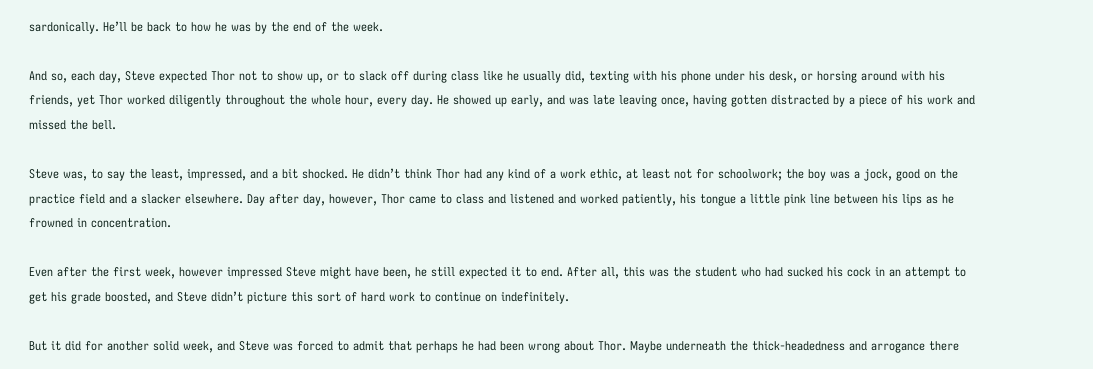sardonically. He’ll be back to how he was by the end of the week.

And so, each day, Steve expected Thor not to show up, or to slack off during class like he usually did, texting with his phone under his desk, or horsing around with his friends, yet Thor worked diligently throughout the whole hour, every day. He showed up early, and was late leaving once, having gotten distracted by a piece of his work and missed the bell.

Steve was, to say the least, impressed, and a bit shocked. He didn’t think Thor had any kind of a work ethic, at least not for schoolwork; the boy was a jock, good on the practice field and a slacker elsewhere. Day after day, however, Thor came to class and listened and worked patiently, his tongue a little pink line between his lips as he frowned in concentration.

Even after the first week, however impressed Steve might have been, he still expected it to end. After all, this was the student who had sucked his cock in an attempt to get his grade boosted, and Steve didn’t picture this sort of hard work to continue on indefinitely.

But it did for another solid week, and Steve was forced to admit that perhaps he had been wrong about Thor. Maybe underneath the thick-headedness and arrogance there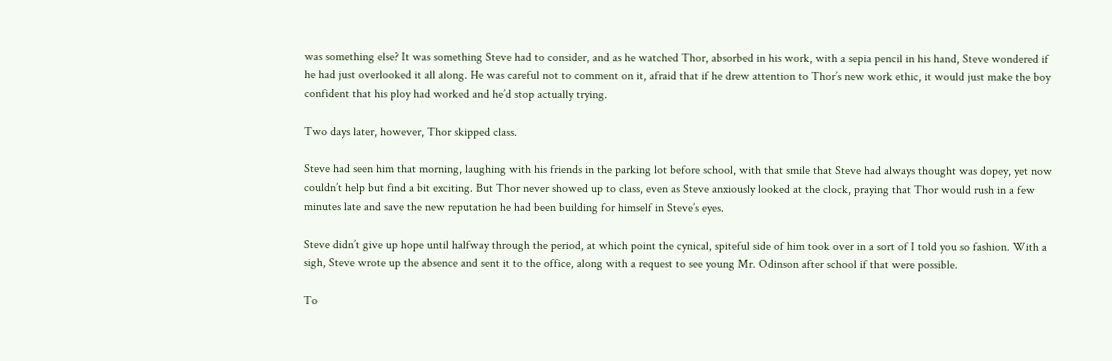was something else? It was something Steve had to consider, and as he watched Thor, absorbed in his work, with a sepia pencil in his hand, Steve wondered if he had just overlooked it all along. He was careful not to comment on it, afraid that if he drew attention to Thor’s new work ethic, it would just make the boy confident that his ploy had worked and he’d stop actually trying.

Two days later, however, Thor skipped class.

Steve had seen him that morning, laughing with his friends in the parking lot before school, with that smile that Steve had always thought was dopey, yet now couldn’t help but find a bit exciting. But Thor never showed up to class, even as Steve anxiously looked at the clock, praying that Thor would rush in a few minutes late and save the new reputation he had been building for himself in Steve’s eyes.

Steve didn’t give up hope until halfway through the period, at which point the cynical, spiteful side of him took over in a sort of I told you so fashion. With a sigh, Steve wrote up the absence and sent it to the office, along with a request to see young Mr. Odinson after school if that were possible.

To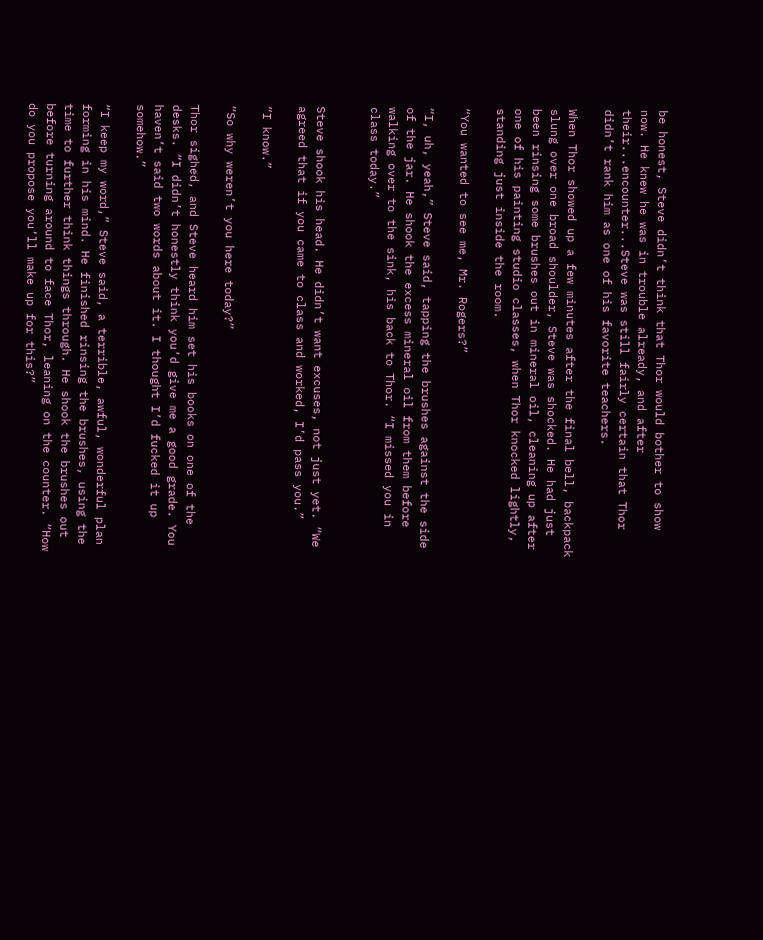be honest, Steve didn’t think that Thor would bother to show now. He knew he was in trouble already, and after their...encounter...Steve was still fairly certain that Thor didn’t rank him as one of his favorite teachers.

When Thor showed up a few minutes after the final bell, backpack slung over one broad shoulder, Steve was shocked. He had just been rinsing some brushes out in mineral oil, cleaning up after one of his painting studio classes, when Thor knocked lightly, standing just inside the room.

“You wanted to see me, Mr. Rogers?”

“I, uh, yeah,” Steve said, tapping the brushes against the side of the jar. He shook the excess mineral oil from them before walking over to the sink, his back to Thor. “I missed you in class today.”


Steve shook his head. He didn’t want excuses, not just yet. “We agreed that if you came to class and worked, I’d pass you.”

“I know.”

“So why weren’t you here today?”

Thor sighed, and Steve heard him set his books on one of the desks. “I didn’t honestly think you’d give me a good grade. You haven’t said two words about it. I thought I’d fucked it up somehow.”

“I keep my word,” Steve said, a terrible, awful, wonderful plan forming in his mind. He finished rinsing the brushes, using the time to further think things through. He shook the brushes out before turning around to face Thor, leaning on the counter. “How do you propose you’ll make up for this?”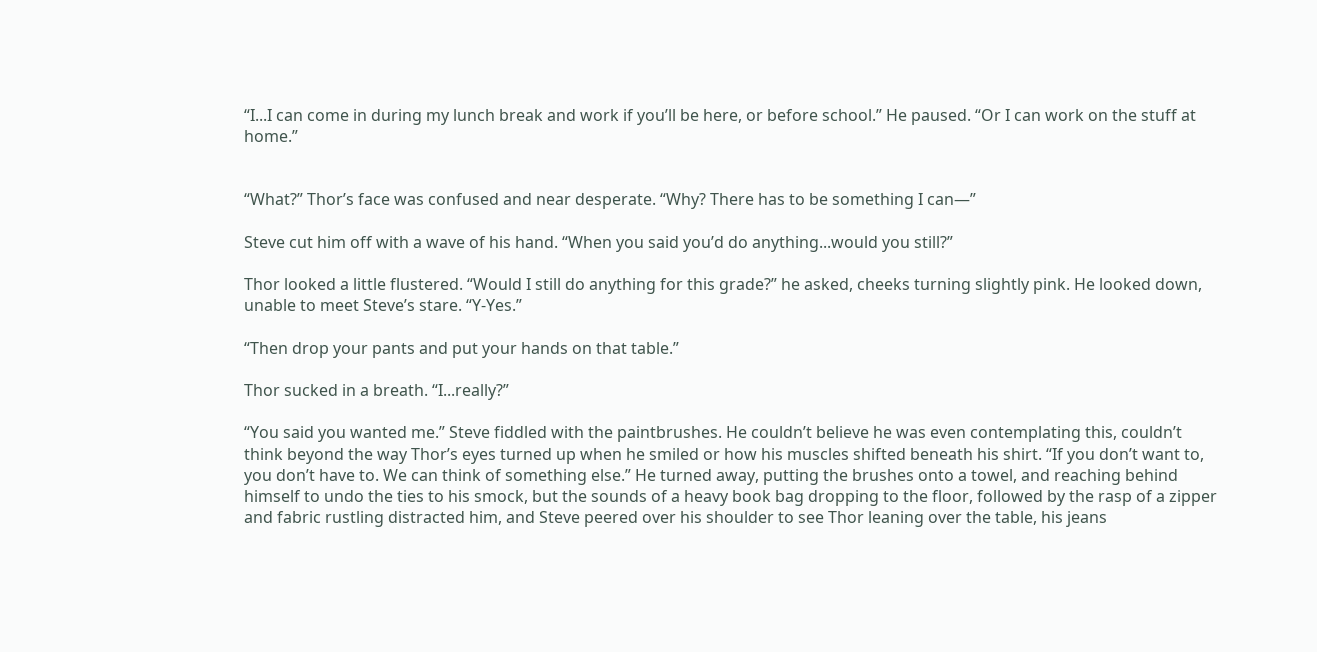“I...I can come in during my lunch break and work if you’ll be here, or before school.” He paused. “Or I can work on the stuff at home.”


“What?” Thor’s face was confused and near desperate. “Why? There has to be something I can—”

Steve cut him off with a wave of his hand. “When you said you’d do anything...would you still?”

Thor looked a little flustered. “Would I still do anything for this grade?” he asked, cheeks turning slightly pink. He looked down, unable to meet Steve’s stare. “Y-Yes.”

“Then drop your pants and put your hands on that table.”

Thor sucked in a breath. “I...really?”

“You said you wanted me.” Steve fiddled with the paintbrushes. He couldn’t believe he was even contemplating this, couldn’t think beyond the way Thor’s eyes turned up when he smiled or how his muscles shifted beneath his shirt. “If you don’t want to, you don’t have to. We can think of something else.” He turned away, putting the brushes onto a towel, and reaching behind himself to undo the ties to his smock, but the sounds of a heavy book bag dropping to the floor, followed by the rasp of a zipper and fabric rustling distracted him, and Steve peered over his shoulder to see Thor leaning over the table, his jeans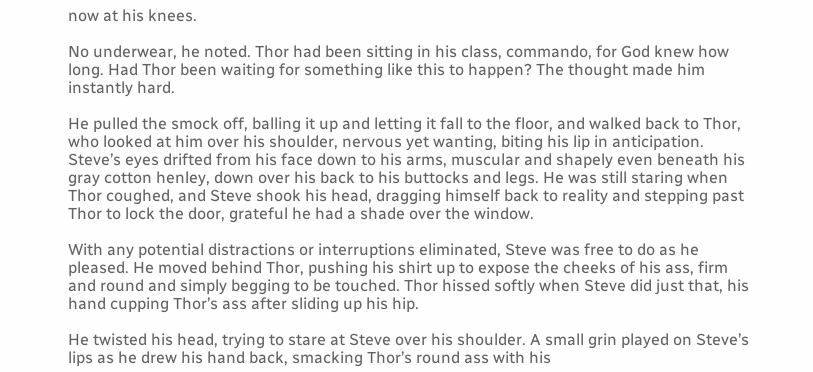now at his knees.

No underwear, he noted. Thor had been sitting in his class, commando, for God knew how long. Had Thor been waiting for something like this to happen? The thought made him instantly hard.

He pulled the smock off, balling it up and letting it fall to the floor, and walked back to Thor, who looked at him over his shoulder, nervous yet wanting, biting his lip in anticipation. Steve’s eyes drifted from his face down to his arms, muscular and shapely even beneath his gray cotton henley, down over his back to his buttocks and legs. He was still staring when Thor coughed, and Steve shook his head, dragging himself back to reality and stepping past Thor to lock the door, grateful he had a shade over the window.

With any potential distractions or interruptions eliminated, Steve was free to do as he pleased. He moved behind Thor, pushing his shirt up to expose the cheeks of his ass, firm and round and simply begging to be touched. Thor hissed softly when Steve did just that, his hand cupping Thor’s ass after sliding up his hip.

He twisted his head, trying to stare at Steve over his shoulder. A small grin played on Steve’s lips as he drew his hand back, smacking Thor’s round ass with his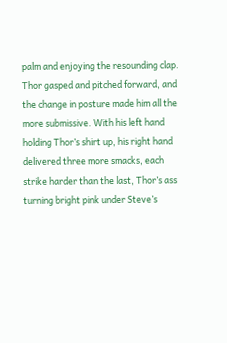palm and enjoying the resounding clap. Thor gasped and pitched forward, and the change in posture made him all the more submissive. With his left hand holding Thor’s shirt up, his right hand delivered three more smacks, each strike harder than the last, Thor’s ass turning bright pink under Steve’s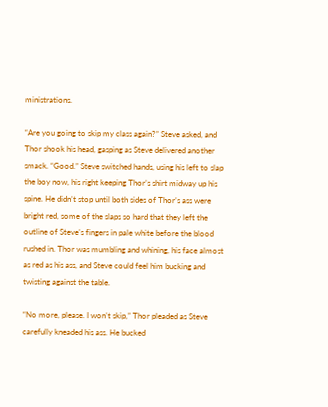ministrations.

“Are you going to skip my class again?” Steve asked, and Thor shook his head, gasping as Steve delivered another smack. “Good.” Steve switched hands, using his left to slap the boy now, his right keeping Thor’s shirt midway up his spine. He didn’t stop until both sides of Thor’s ass were bright red, some of the slaps so hard that they left the outline of Steve’s fingers in pale white before the blood rushed in. Thor was mumbling and whining, his face almost as red as his ass, and Steve could feel him bucking and twisting against the table.

“No more, please. I won’t skip,” Thor pleaded as Steve carefully kneaded his ass. He bucked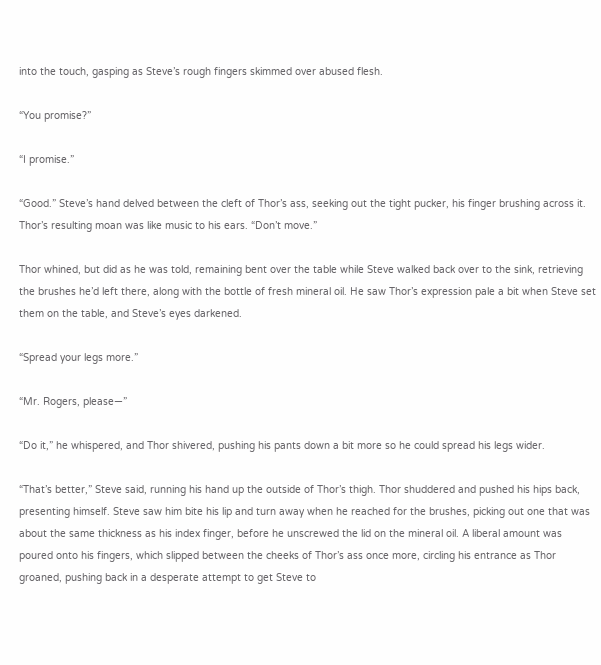into the touch, gasping as Steve’s rough fingers skimmed over abused flesh.

“You promise?”

“I promise.”

“Good.” Steve’s hand delved between the cleft of Thor’s ass, seeking out the tight pucker, his finger brushing across it. Thor’s resulting moan was like music to his ears. “Don’t move.”

Thor whined, but did as he was told, remaining bent over the table while Steve walked back over to the sink, retrieving the brushes he’d left there, along with the bottle of fresh mineral oil. He saw Thor’s expression pale a bit when Steve set them on the table, and Steve’s eyes darkened.

“Spread your legs more.”

“Mr. Rogers, please—”

“Do it,” he whispered, and Thor shivered, pushing his pants down a bit more so he could spread his legs wider.

“That’s better,” Steve said, running his hand up the outside of Thor’s thigh. Thor shuddered and pushed his hips back, presenting himself. Steve saw him bite his lip and turn away when he reached for the brushes, picking out one that was about the same thickness as his index finger, before he unscrewed the lid on the mineral oil. A liberal amount was poured onto his fingers, which slipped between the cheeks of Thor’s ass once more, circling his entrance as Thor groaned, pushing back in a desperate attempt to get Steve to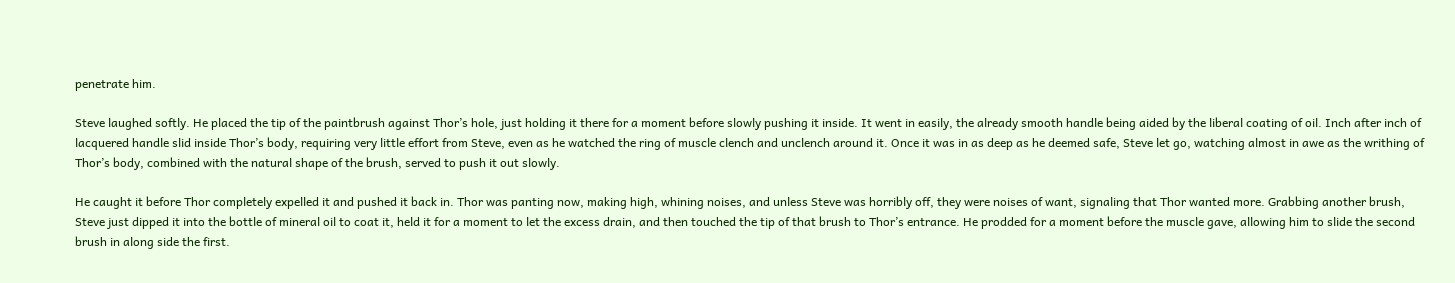penetrate him.

Steve laughed softly. He placed the tip of the paintbrush against Thor’s hole, just holding it there for a moment before slowly pushing it inside. It went in easily, the already smooth handle being aided by the liberal coating of oil. Inch after inch of lacquered handle slid inside Thor’s body, requiring very little effort from Steve, even as he watched the ring of muscle clench and unclench around it. Once it was in as deep as he deemed safe, Steve let go, watching almost in awe as the writhing of Thor’s body, combined with the natural shape of the brush, served to push it out slowly.

He caught it before Thor completely expelled it and pushed it back in. Thor was panting now, making high, whining noises, and unless Steve was horribly off, they were noises of want, signaling that Thor wanted more. Grabbing another brush, Steve just dipped it into the bottle of mineral oil to coat it, held it for a moment to let the excess drain, and then touched the tip of that brush to Thor’s entrance. He prodded for a moment before the muscle gave, allowing him to slide the second brush in along side the first.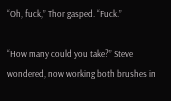“Oh, fuck,” Thor gasped. “Fuck.”

“How many could you take?” Steve wondered, now working both brushes in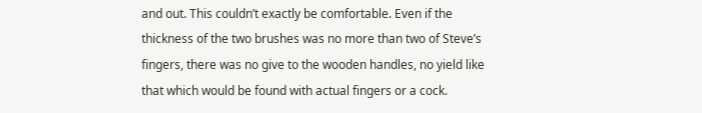and out. This couldn’t exactly be comfortable. Even if the thickness of the two brushes was no more than two of Steve’s fingers, there was no give to the wooden handles, no yield like that which would be found with actual fingers or a cock.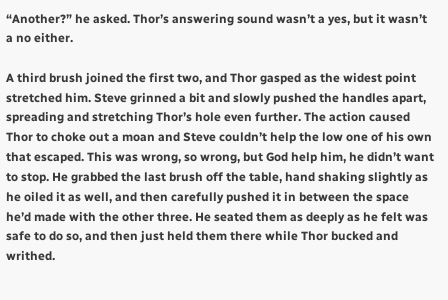“Another?” he asked. Thor’s answering sound wasn’t a yes, but it wasn’t a no either.

A third brush joined the first two, and Thor gasped as the widest point stretched him. Steve grinned a bit and slowly pushed the handles apart, spreading and stretching Thor’s hole even further. The action caused Thor to choke out a moan and Steve couldn’t help the low one of his own that escaped. This was wrong, so wrong, but God help him, he didn’t want to stop. He grabbed the last brush off the table, hand shaking slightly as he oiled it as well, and then carefully pushed it in between the space he’d made with the other three. He seated them as deeply as he felt was safe to do so, and then just held them there while Thor bucked and writhed.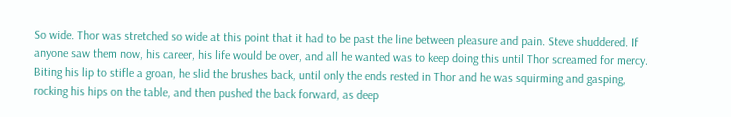So wide. Thor was stretched so wide at this point that it had to be past the line between pleasure and pain. Steve shuddered. If anyone saw them now, his career, his life would be over, and all he wanted was to keep doing this until Thor screamed for mercy. Biting his lip to stifle a groan, he slid the brushes back, until only the ends rested in Thor and he was squirming and gasping, rocking his hips on the table, and then pushed the back forward, as deep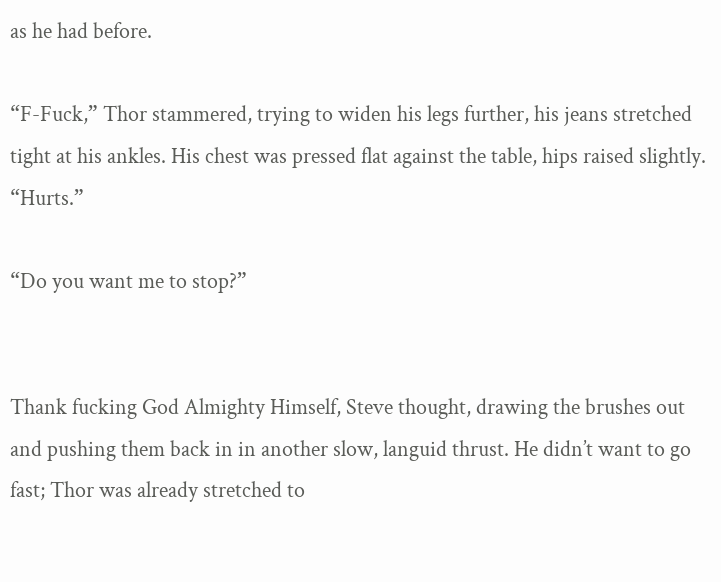as he had before.

“F-Fuck,” Thor stammered, trying to widen his legs further, his jeans stretched tight at his ankles. His chest was pressed flat against the table, hips raised slightly. “Hurts.”

“Do you want me to stop?”


Thank fucking God Almighty Himself, Steve thought, drawing the brushes out and pushing them back in in another slow, languid thrust. He didn’t want to go fast; Thor was already stretched to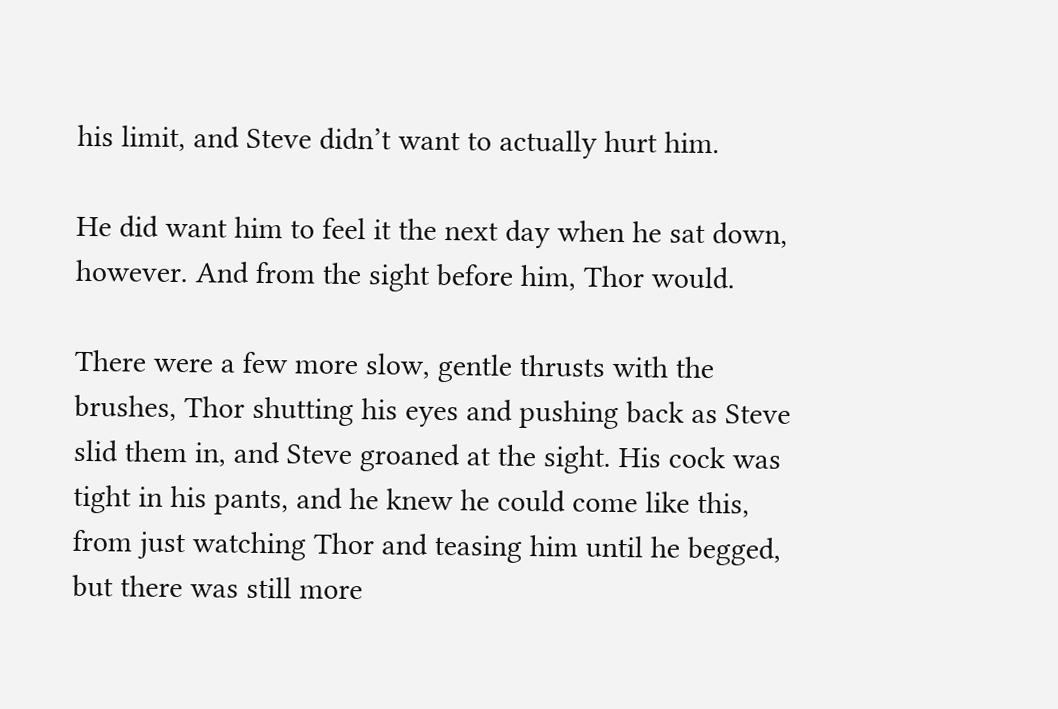his limit, and Steve didn’t want to actually hurt him.

He did want him to feel it the next day when he sat down, however. And from the sight before him, Thor would.

There were a few more slow, gentle thrusts with the brushes, Thor shutting his eyes and pushing back as Steve slid them in, and Steve groaned at the sight. His cock was tight in his pants, and he knew he could come like this, from just watching Thor and teasing him until he begged, but there was still more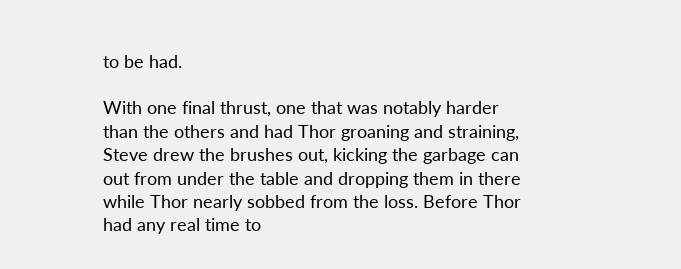to be had.

With one final thrust, one that was notably harder than the others and had Thor groaning and straining, Steve drew the brushes out, kicking the garbage can out from under the table and dropping them in there while Thor nearly sobbed from the loss. Before Thor had any real time to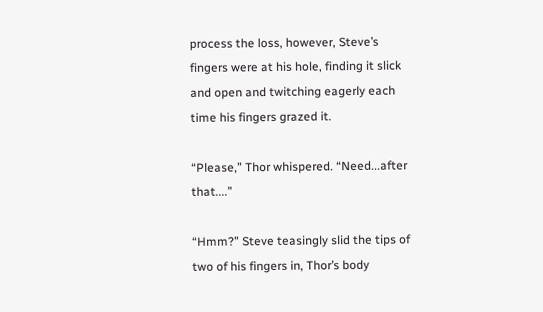process the loss, however, Steve’s fingers were at his hole, finding it slick and open and twitching eagerly each time his fingers grazed it.

“Please,” Thor whispered. “Need...after that....”

“Hmm?” Steve teasingly slid the tips of two of his fingers in, Thor’s body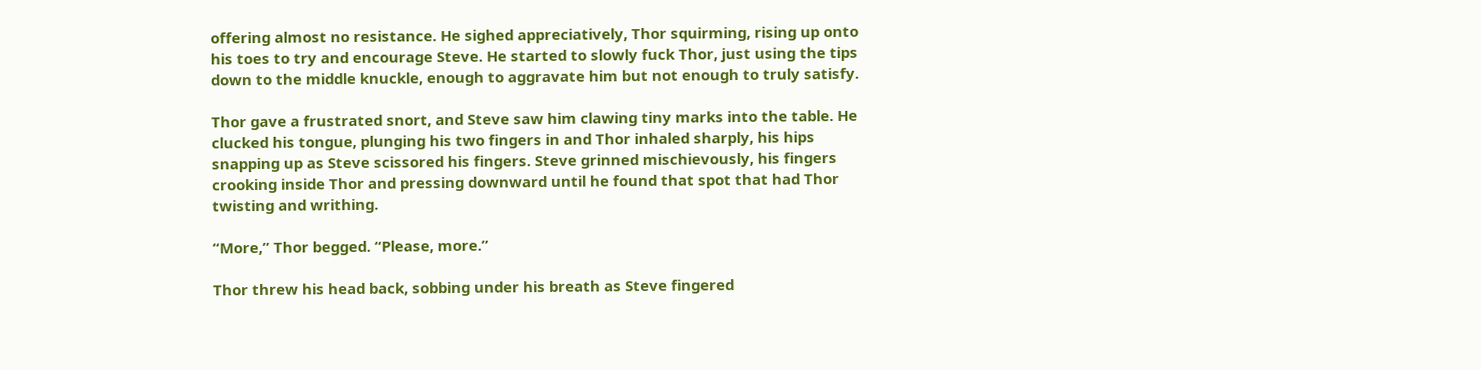offering almost no resistance. He sighed appreciatively, Thor squirming, rising up onto his toes to try and encourage Steve. He started to slowly fuck Thor, just using the tips down to the middle knuckle, enough to aggravate him but not enough to truly satisfy.

Thor gave a frustrated snort, and Steve saw him clawing tiny marks into the table. He clucked his tongue, plunging his two fingers in and Thor inhaled sharply, his hips snapping up as Steve scissored his fingers. Steve grinned mischievously, his fingers crooking inside Thor and pressing downward until he found that spot that had Thor twisting and writhing.

“More,” Thor begged. “Please, more.”

Thor threw his head back, sobbing under his breath as Steve fingered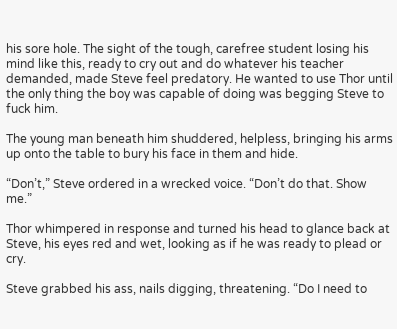his sore hole. The sight of the tough, carefree student losing his mind like this, ready to cry out and do whatever his teacher demanded, made Steve feel predatory. He wanted to use Thor until the only thing the boy was capable of doing was begging Steve to fuck him.

The young man beneath him shuddered, helpless, bringing his arms up onto the table to bury his face in them and hide.

“Don’t,” Steve ordered in a wrecked voice. “Don’t do that. Show me.”

Thor whimpered in response and turned his head to glance back at Steve, his eyes red and wet, looking as if he was ready to plead or cry.

Steve grabbed his ass, nails digging, threatening. “Do I need to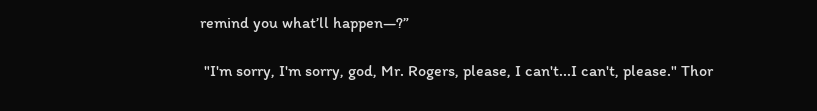remind you what’ll happen—?”

 "I'm sorry, I'm sorry, god, Mr. Rogers, please, I can't...I can't, please." Thor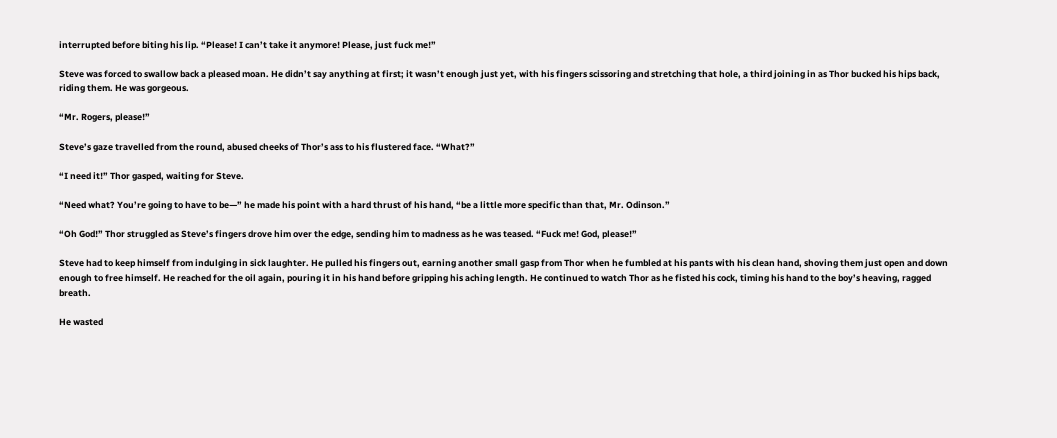interrupted before biting his lip. “Please! I can’t take it anymore! Please, just fuck me!”

Steve was forced to swallow back a pleased moan. He didn’t say anything at first; it wasn’t enough just yet, with his fingers scissoring and stretching that hole, a third joining in as Thor bucked his hips back, riding them. He was gorgeous.

“Mr. Rogers, please!”

Steve’s gaze travelled from the round, abused cheeks of Thor’s ass to his flustered face. “What?”

“I need it!” Thor gasped, waiting for Steve.

“Need what? You’re going to have to be—” he made his point with a hard thrust of his hand, “be a little more specific than that, Mr. Odinson.”

“Oh God!” Thor struggled as Steve’s fingers drove him over the edge, sending him to madness as he was teased. “Fuck me! God, please!”

Steve had to keep himself from indulging in sick laughter. He pulled his fingers out, earning another small gasp from Thor when he fumbled at his pants with his clean hand, shoving them just open and down enough to free himself. He reached for the oil again, pouring it in his hand before gripping his aching length. He continued to watch Thor as he fisted his cock, timing his hand to the boy’s heaving, ragged breath.

He wasted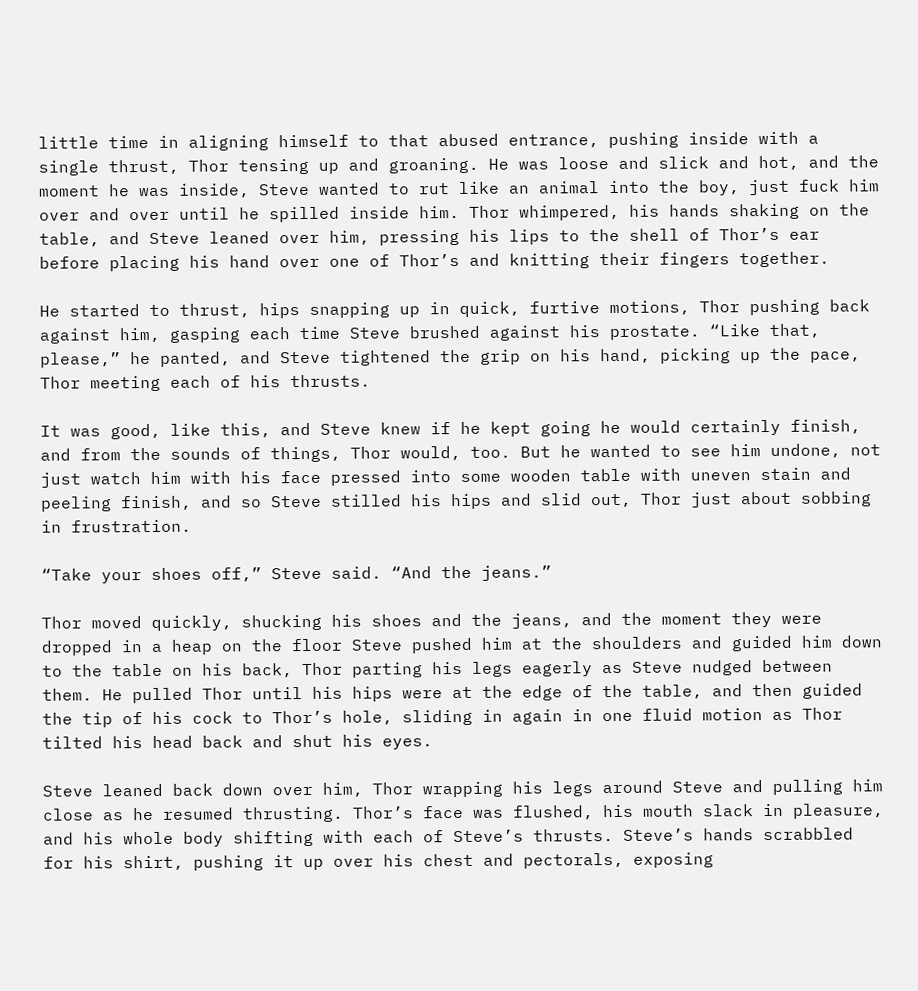little time in aligning himself to that abused entrance, pushing inside with a single thrust, Thor tensing up and groaning. He was loose and slick and hot, and the moment he was inside, Steve wanted to rut like an animal into the boy, just fuck him over and over until he spilled inside him. Thor whimpered, his hands shaking on the table, and Steve leaned over him, pressing his lips to the shell of Thor’s ear before placing his hand over one of Thor’s and knitting their fingers together.

He started to thrust, hips snapping up in quick, furtive motions, Thor pushing back against him, gasping each time Steve brushed against his prostate. “Like that, please,” he panted, and Steve tightened the grip on his hand, picking up the pace, Thor meeting each of his thrusts.

It was good, like this, and Steve knew if he kept going he would certainly finish, and from the sounds of things, Thor would, too. But he wanted to see him undone, not just watch him with his face pressed into some wooden table with uneven stain and peeling finish, and so Steve stilled his hips and slid out, Thor just about sobbing in frustration.

“Take your shoes off,” Steve said. “And the jeans.”

Thor moved quickly, shucking his shoes and the jeans, and the moment they were dropped in a heap on the floor Steve pushed him at the shoulders and guided him down to the table on his back, Thor parting his legs eagerly as Steve nudged between them. He pulled Thor until his hips were at the edge of the table, and then guided the tip of his cock to Thor’s hole, sliding in again in one fluid motion as Thor tilted his head back and shut his eyes.

Steve leaned back down over him, Thor wrapping his legs around Steve and pulling him close as he resumed thrusting. Thor’s face was flushed, his mouth slack in pleasure, and his whole body shifting with each of Steve’s thrusts. Steve’s hands scrabbled for his shirt, pushing it up over his chest and pectorals, exposing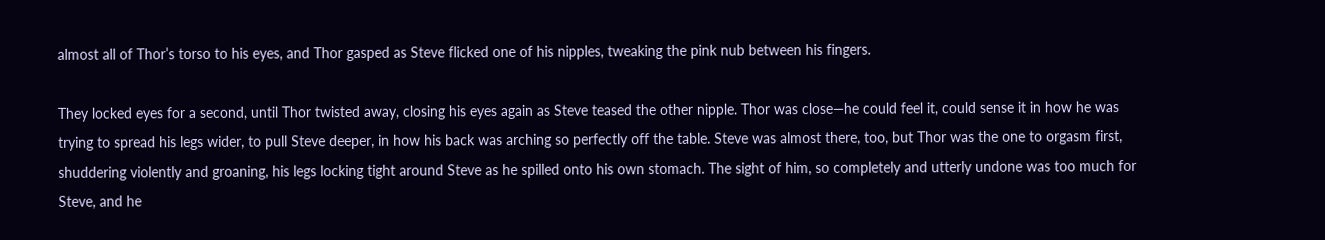almost all of Thor’s torso to his eyes, and Thor gasped as Steve flicked one of his nipples, tweaking the pink nub between his fingers.

They locked eyes for a second, until Thor twisted away, closing his eyes again as Steve teased the other nipple. Thor was close—he could feel it, could sense it in how he was trying to spread his legs wider, to pull Steve deeper, in how his back was arching so perfectly off the table. Steve was almost there, too, but Thor was the one to orgasm first, shuddering violently and groaning, his legs locking tight around Steve as he spilled onto his own stomach. The sight of him, so completely and utterly undone was too much for Steve, and he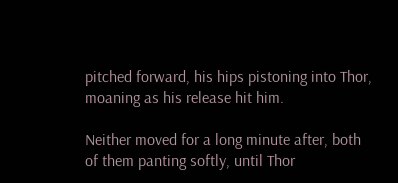pitched forward, his hips pistoning into Thor, moaning as his release hit him.

Neither moved for a long minute after, both of them panting softly, until Thor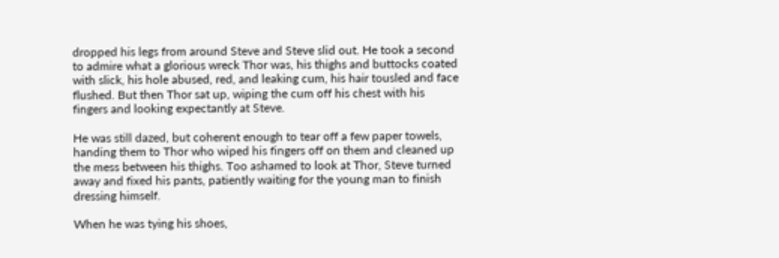dropped his legs from around Steve and Steve slid out. He took a second to admire what a glorious wreck Thor was, his thighs and buttocks coated with slick, his hole abused, red, and leaking cum, his hair tousled and face flushed. But then Thor sat up, wiping the cum off his chest with his fingers and looking expectantly at Steve.

He was still dazed, but coherent enough to tear off a few paper towels, handing them to Thor who wiped his fingers off on them and cleaned up the mess between his thighs. Too ashamed to look at Thor, Steve turned away and fixed his pants, patiently waiting for the young man to finish dressing himself.

When he was tying his shoes,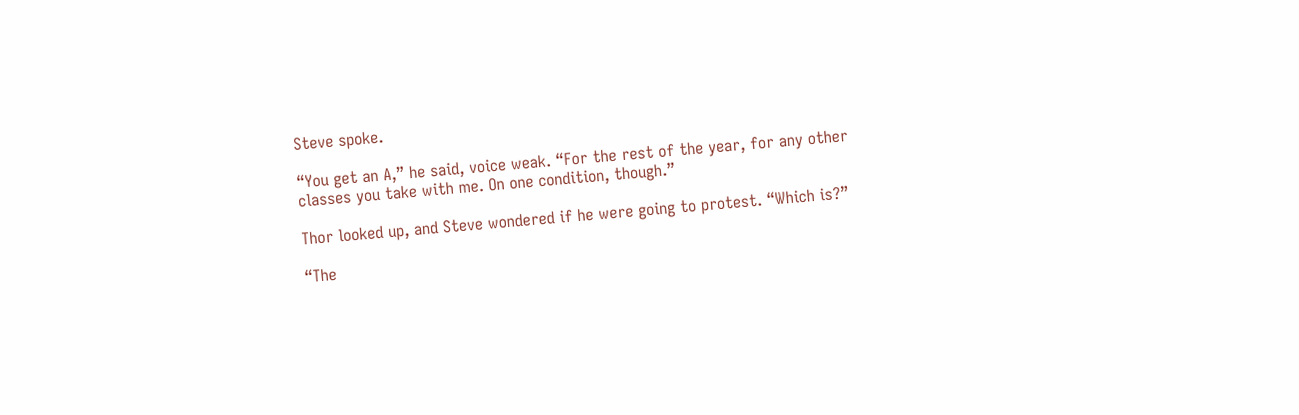Steve spoke.

“You get an A,” he said, voice weak. “For the rest of the year, for any other classes you take with me. On one condition, though.”

Thor looked up, and Steve wondered if he were going to protest. “Which is?”

“The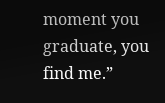moment you graduate, you find me.”